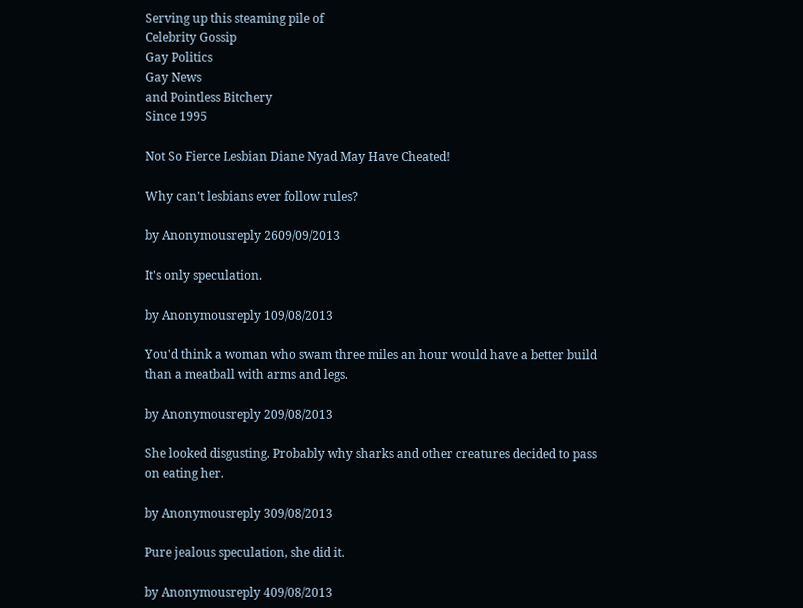Serving up this steaming pile of
Celebrity Gossip
Gay Politics
Gay News
and Pointless Bitchery
Since 1995

Not So Fierce Lesbian Diane Nyad May Have Cheated!

Why can't lesbians ever follow rules?

by Anonymousreply 2609/09/2013

It's only speculation.

by Anonymousreply 109/08/2013

You'd think a woman who swam three miles an hour would have a better build than a meatball with arms and legs.

by Anonymousreply 209/08/2013

She looked disgusting. Probably why sharks and other creatures decided to pass on eating her.

by Anonymousreply 309/08/2013

Pure jealous speculation, she did it.

by Anonymousreply 409/08/2013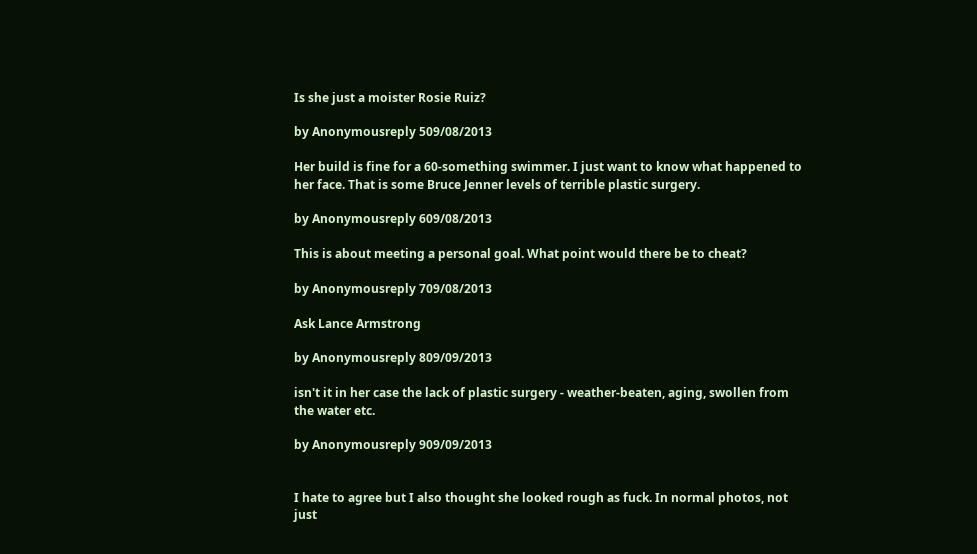Is she just a moister Rosie Ruiz?

by Anonymousreply 509/08/2013

Her build is fine for a 60-something swimmer. I just want to know what happened to her face. That is some Bruce Jenner levels of terrible plastic surgery.

by Anonymousreply 609/08/2013

This is about meeting a personal goal. What point would there be to cheat?

by Anonymousreply 709/08/2013

Ask Lance Armstrong

by Anonymousreply 809/09/2013

isn't it in her case the lack of plastic surgery - weather-beaten, aging, swollen from the water etc.

by Anonymousreply 909/09/2013


I hate to agree but I also thought she looked rough as fuck. In normal photos, not just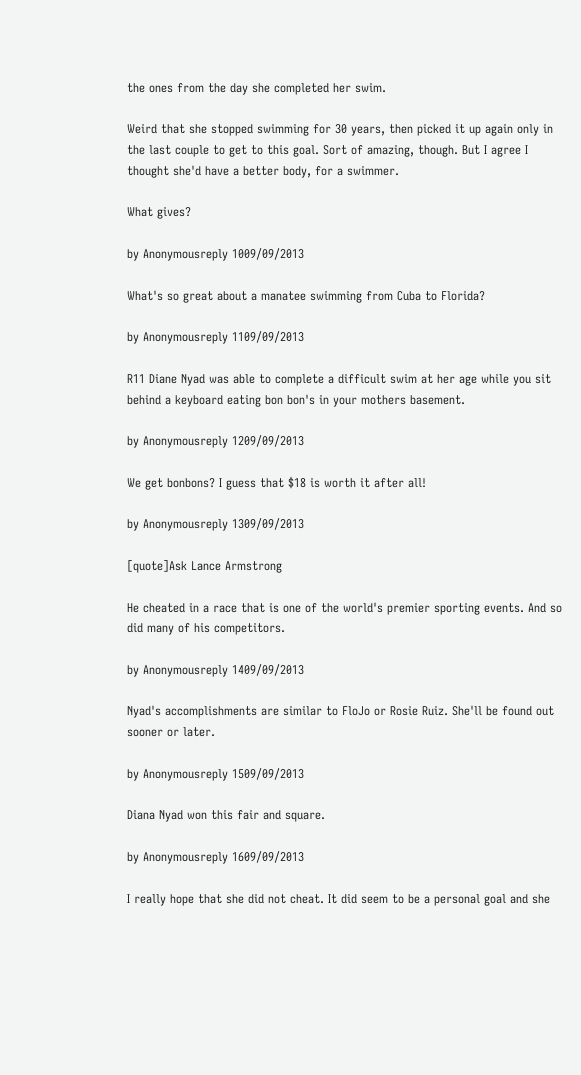the ones from the day she completed her swim.

Weird that she stopped swimming for 30 years, then picked it up again only in the last couple to get to this goal. Sort of amazing, though. But I agree I thought she'd have a better body, for a swimmer.

What gives?

by Anonymousreply 1009/09/2013

What's so great about a manatee swimming from Cuba to Florida?

by Anonymousreply 1109/09/2013

R11 Diane Nyad was able to complete a difficult swim at her age while you sit behind a keyboard eating bon bon's in your mothers basement.

by Anonymousreply 1209/09/2013

We get bonbons? I guess that $18 is worth it after all!

by Anonymousreply 1309/09/2013

[quote]Ask Lance Armstrong

He cheated in a race that is one of the world's premier sporting events. And so did many of his competitors.

by Anonymousreply 1409/09/2013

Nyad's accomplishments are similar to FloJo or Rosie Ruiz. She'll be found out sooner or later.

by Anonymousreply 1509/09/2013

Diana Nyad won this fair and square.

by Anonymousreply 1609/09/2013

I really hope that she did not cheat. It did seem to be a personal goal and she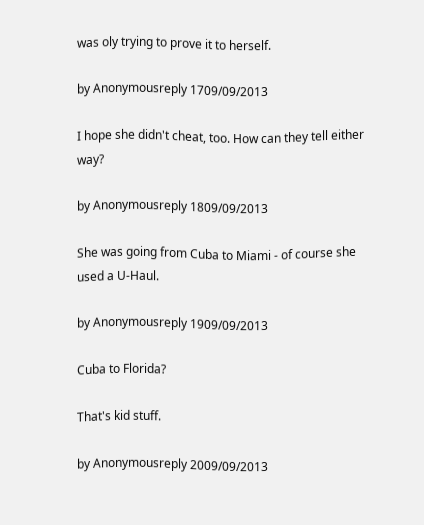was oly trying to prove it to herself.

by Anonymousreply 1709/09/2013

I hope she didn't cheat, too. How can they tell either way?

by Anonymousreply 1809/09/2013

She was going from Cuba to Miami - of course she used a U-Haul.

by Anonymousreply 1909/09/2013

Cuba to Florida?

That's kid stuff.

by Anonymousreply 2009/09/2013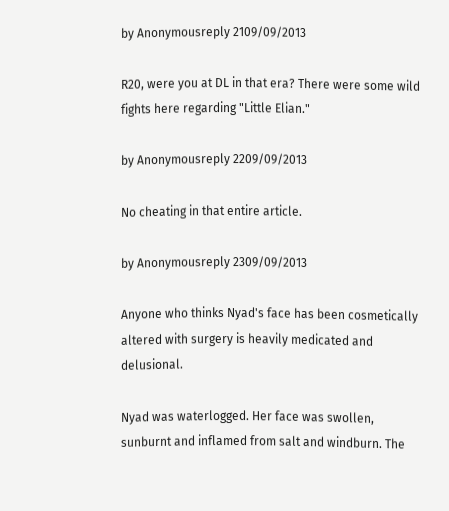by Anonymousreply 2109/09/2013

R20, were you at DL in that era? There were some wild fights here regarding "Little Elian."

by Anonymousreply 2209/09/2013

No cheating in that entire article.

by Anonymousreply 2309/09/2013

Anyone who thinks Nyad's face has been cosmetically altered with surgery is heavily medicated and delusional.

Nyad was waterlogged. Her face was swollen, sunburnt and inflamed from salt and windburn. The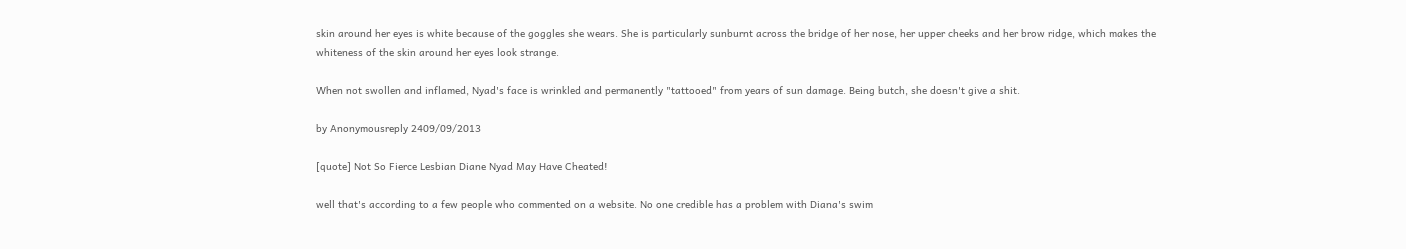skin around her eyes is white because of the goggles she wears. She is particularly sunburnt across the bridge of her nose, her upper cheeks and her brow ridge, which makes the whiteness of the skin around her eyes look strange.

When not swollen and inflamed, Nyad's face is wrinkled and permanently "tattooed" from years of sun damage. Being butch, she doesn't give a shit.

by Anonymousreply 2409/09/2013

[quote] Not So Fierce Lesbian Diane Nyad May Have Cheated!

well that's according to a few people who commented on a website. No one credible has a problem with Diana's swim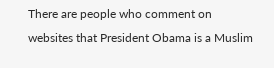There are people who comment on websites that President Obama is a Muslim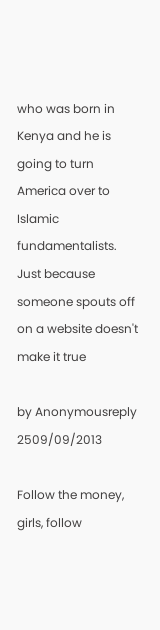who was born in Kenya and he is going to turn America over to Islamic fundamentalists. Just because someone spouts off on a website doesn't make it true

by Anonymousreply 2509/09/2013

Follow the money, girls, follow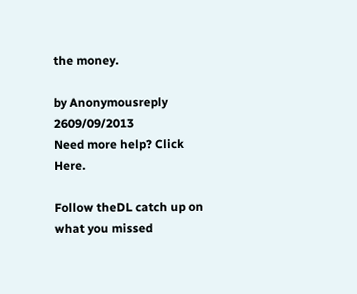the money.

by Anonymousreply 2609/09/2013
Need more help? Click Here.

Follow theDL catch up on what you missed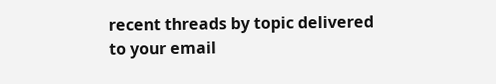recent threads by topic delivered to your email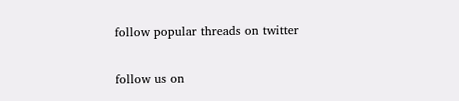follow popular threads on twitter

follow us on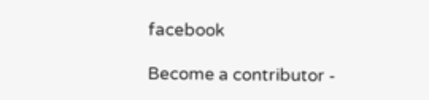facebook

Become a contributor -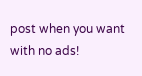post when you want with no ads!